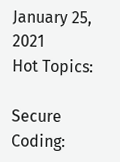January 25, 2021
Hot Topics:

Secure Coding: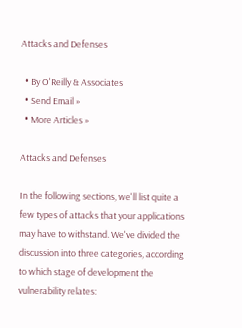Attacks and Defenses

  • By O'Reilly & Associates
  • Send Email »
  • More Articles »

Attacks and Defenses

In the following sections, we'll list quite a few types of attacks that your applications may have to withstand. We've divided the discussion into three categories, according to which stage of development the vulnerability relates: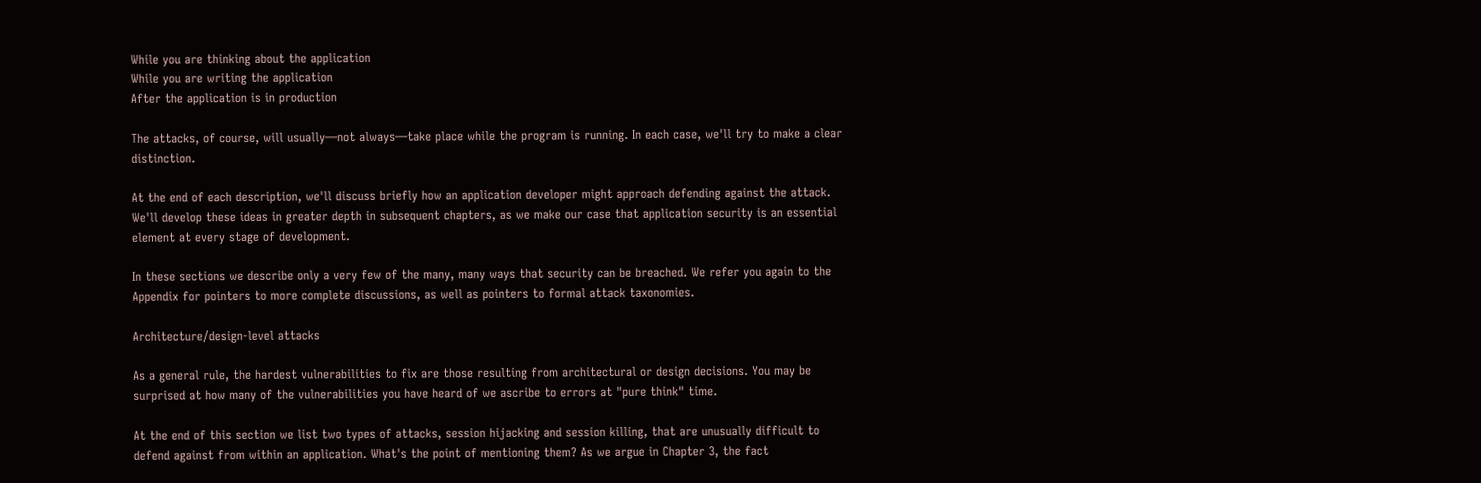While you are thinking about the application
While you are writing the application
After the application is in production

The attacks, of course, will usually—not always—take place while the program is running. In each case, we'll try to make a clear distinction.

At the end of each description, we'll discuss briefly how an application developer might approach defending against the attack. We'll develop these ideas in greater depth in subsequent chapters, as we make our case that application security is an essential element at every stage of development.

In these sections we describe only a very few of the many, many ways that security can be breached. We refer you again to the Appendix for pointers to more complete discussions, as well as pointers to formal attack taxonomies.

Architecture/design-level attacks

As a general rule, the hardest vulnerabilities to fix are those resulting from architectural or design decisions. You may be surprised at how many of the vulnerabilities you have heard of we ascribe to errors at "pure think" time.

At the end of this section we list two types of attacks, session hijacking and session killing, that are unusually difficult to defend against from within an application. What's the point of mentioning them? As we argue in Chapter 3, the fact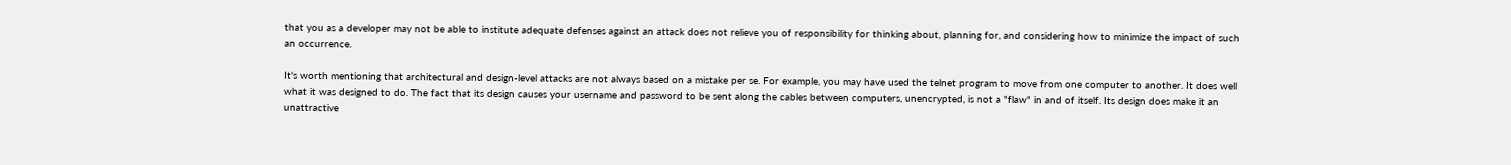that you as a developer may not be able to institute adequate defenses against an attack does not relieve you of responsibility for thinking about, planning for, and considering how to minimize the impact of such an occurrence.

It's worth mentioning that architectural and design-level attacks are not always based on a mistake per se. For example, you may have used the telnet program to move from one computer to another. It does well what it was designed to do. The fact that its design causes your username and password to be sent along the cables between computers, unencrypted, is not a "flaw" in and of itself. Its design does make it an unattractive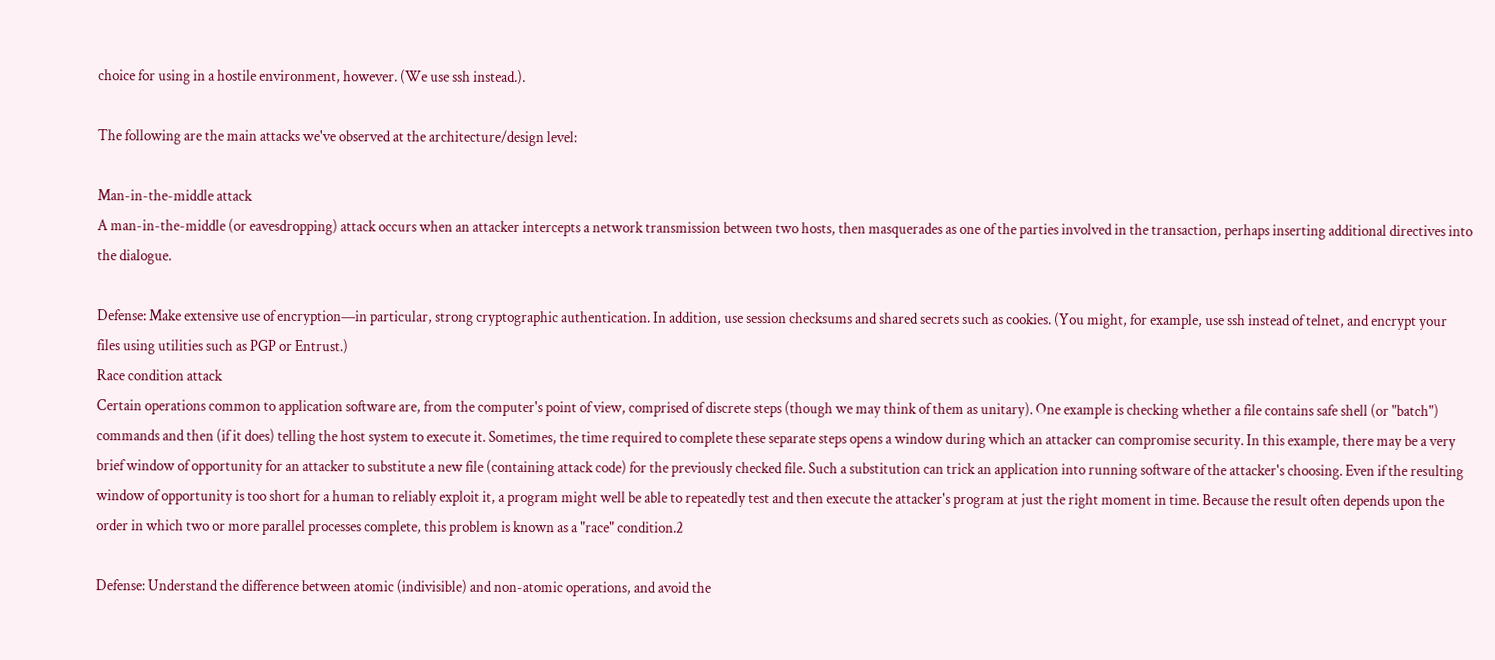choice for using in a hostile environment, however. (We use ssh instead.).

The following are the main attacks we've observed at the architecture/design level:

Man-in-the-middle attack
A man-in-the-middle (or eavesdropping) attack occurs when an attacker intercepts a network transmission between two hosts, then masquerades as one of the parties involved in the transaction, perhaps inserting additional directives into the dialogue.

Defense: Make extensive use of encryption—in particular, strong cryptographic authentication. In addition, use session checksums and shared secrets such as cookies. (You might, for example, use ssh instead of telnet, and encrypt your files using utilities such as PGP or Entrust.)
Race condition attack
Certain operations common to application software are, from the computer's point of view, comprised of discrete steps (though we may think of them as unitary). One example is checking whether a file contains safe shell (or "batch") commands and then (if it does) telling the host system to execute it. Sometimes, the time required to complete these separate steps opens a window during which an attacker can compromise security. In this example, there may be a very brief window of opportunity for an attacker to substitute a new file (containing attack code) for the previously checked file. Such a substitution can trick an application into running software of the attacker's choosing. Even if the resulting window of opportunity is too short for a human to reliably exploit it, a program might well be able to repeatedly test and then execute the attacker's program at just the right moment in time. Because the result often depends upon the order in which two or more parallel processes complete, this problem is known as a "race" condition.2

Defense: Understand the difference between atomic (indivisible) and non-atomic operations, and avoid the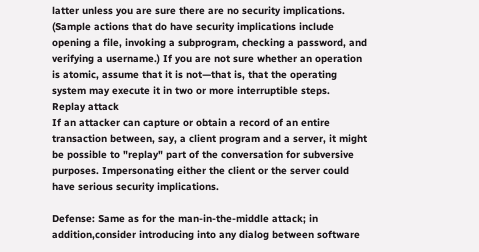latter unless you are sure there are no security implications. (Sample actions that do have security implications include opening a file, invoking a subprogram, checking a password, and verifying a username.) If you are not sure whether an operation is atomic, assume that it is not—that is, that the operating system may execute it in two or more interruptible steps.
Replay attack
If an attacker can capture or obtain a record of an entire transaction between, say, a client program and a server, it might be possible to "replay" part of the conversation for subversive purposes. Impersonating either the client or the server could have serious security implications.

Defense: Same as for the man-in-the-middle attack; in addition,consider introducing into any dialog between software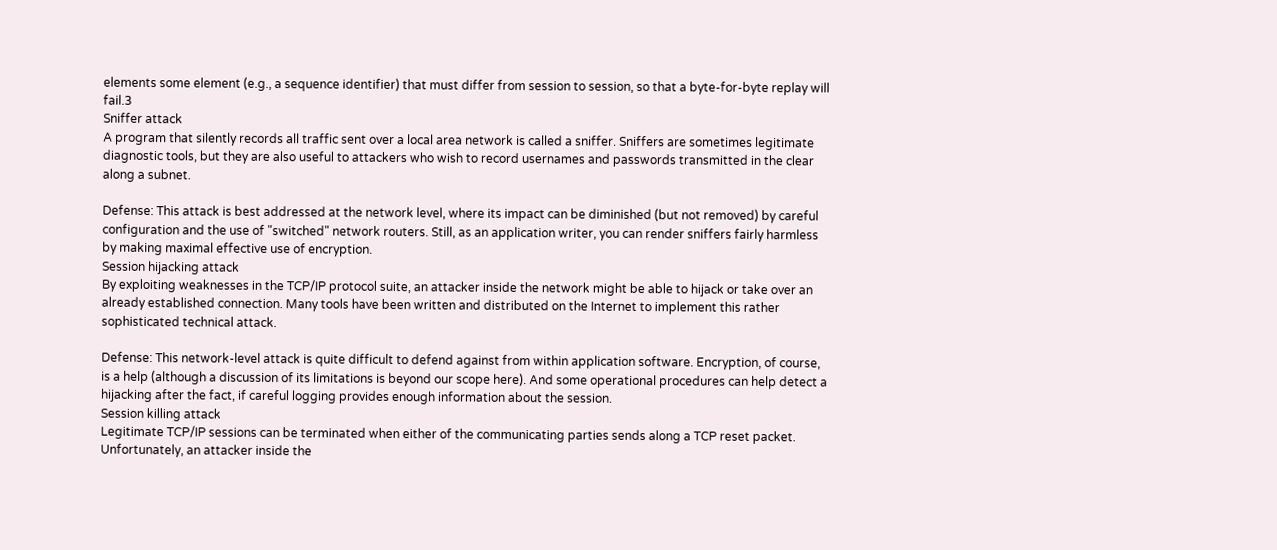elements some element (e.g., a sequence identifier) that must differ from session to session, so that a byte-for-byte replay will fail.3
Sniffer attack
A program that silently records all traffic sent over a local area network is called a sniffer. Sniffers are sometimes legitimate diagnostic tools, but they are also useful to attackers who wish to record usernames and passwords transmitted in the clear along a subnet.

Defense: This attack is best addressed at the network level, where its impact can be diminished (but not removed) by careful configuration and the use of "switched" network routers. Still, as an application writer, you can render sniffers fairly harmless by making maximal effective use of encryption.
Session hijacking attack
By exploiting weaknesses in the TCP/IP protocol suite, an attacker inside the network might be able to hijack or take over an already established connection. Many tools have been written and distributed on the Internet to implement this rather sophisticated technical attack.

Defense: This network-level attack is quite difficult to defend against from within application software. Encryption, of course, is a help (although a discussion of its limitations is beyond our scope here). And some operational procedures can help detect a hijacking after the fact, if careful logging provides enough information about the session.
Session killing attack
Legitimate TCP/IP sessions can be terminated when either of the communicating parties sends along a TCP reset packet. Unfortunately, an attacker inside the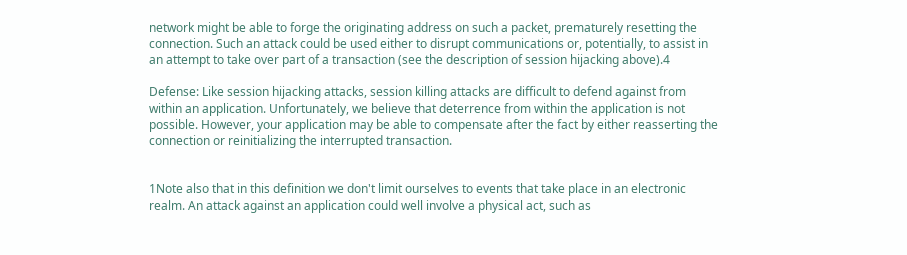network might be able to forge the originating address on such a packet, prematurely resetting the connection. Such an attack could be used either to disrupt communications or, potentially, to assist in an attempt to take over part of a transaction (see the description of session hijacking above).4

Defense: Like session hijacking attacks, session killing attacks are difficult to defend against from within an application. Unfortunately, we believe that deterrence from within the application is not possible. However, your application may be able to compensate after the fact by either reasserting the connection or reinitializing the interrupted transaction.


1Note also that in this definition we don't limit ourselves to events that take place in an electronic realm. An attack against an application could well involve a physical act, such as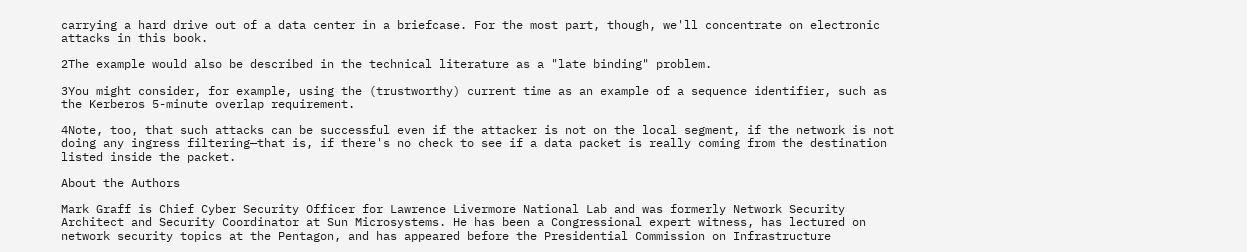carrying a hard drive out of a data center in a briefcase. For the most part, though, we'll concentrate on electronic attacks in this book.

2The example would also be described in the technical literature as a "late binding" problem.

3You might consider, for example, using the (trustworthy) current time as an example of a sequence identifier, such as the Kerberos 5-minute overlap requirement.

4Note, too, that such attacks can be successful even if the attacker is not on the local segment, if the network is not doing any ingress filtering—that is, if there's no check to see if a data packet is really coming from the destination listed inside the packet.

About the Authors

Mark Graff is Chief Cyber Security Officer for Lawrence Livermore National Lab and was formerly Network Security Architect and Security Coordinator at Sun Microsystems. He has been a Congressional expert witness, has lectured on network security topics at the Pentagon, and has appeared before the Presidential Commission on Infrastructure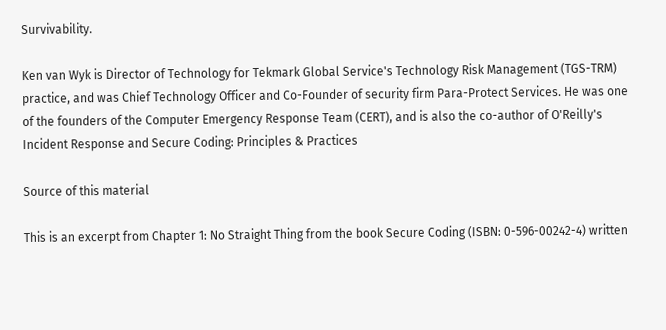Survivability.

Ken van Wyk is Director of Technology for Tekmark Global Service's Technology Risk Management (TGS-TRM) practice, and was Chief Technology Officer and Co-Founder of security firm Para-Protect Services. He was one of the founders of the Computer Emergency Response Team (CERT), and is also the co-author of O'Reilly's Incident Response and Secure Coding: Principles & Practices

Source of this material

This is an excerpt from Chapter 1: No Straight Thing from the book Secure Coding (ISBN: 0-596-00242-4) written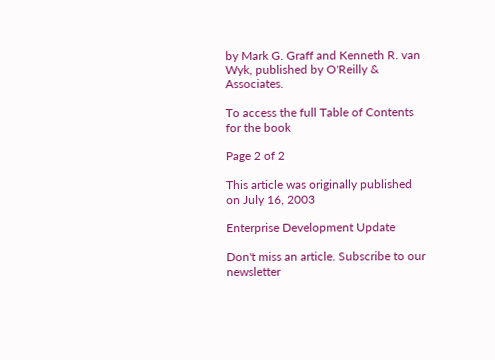by Mark G. Graff and Kenneth R. van Wyk, published by O'Reilly & Associates.

To access the full Table of Contents for the book

Page 2 of 2

This article was originally published on July 16, 2003

Enterprise Development Update

Don't miss an article. Subscribe to our newsletter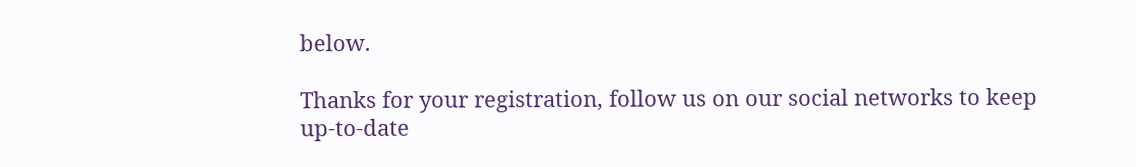below.

Thanks for your registration, follow us on our social networks to keep up-to-date